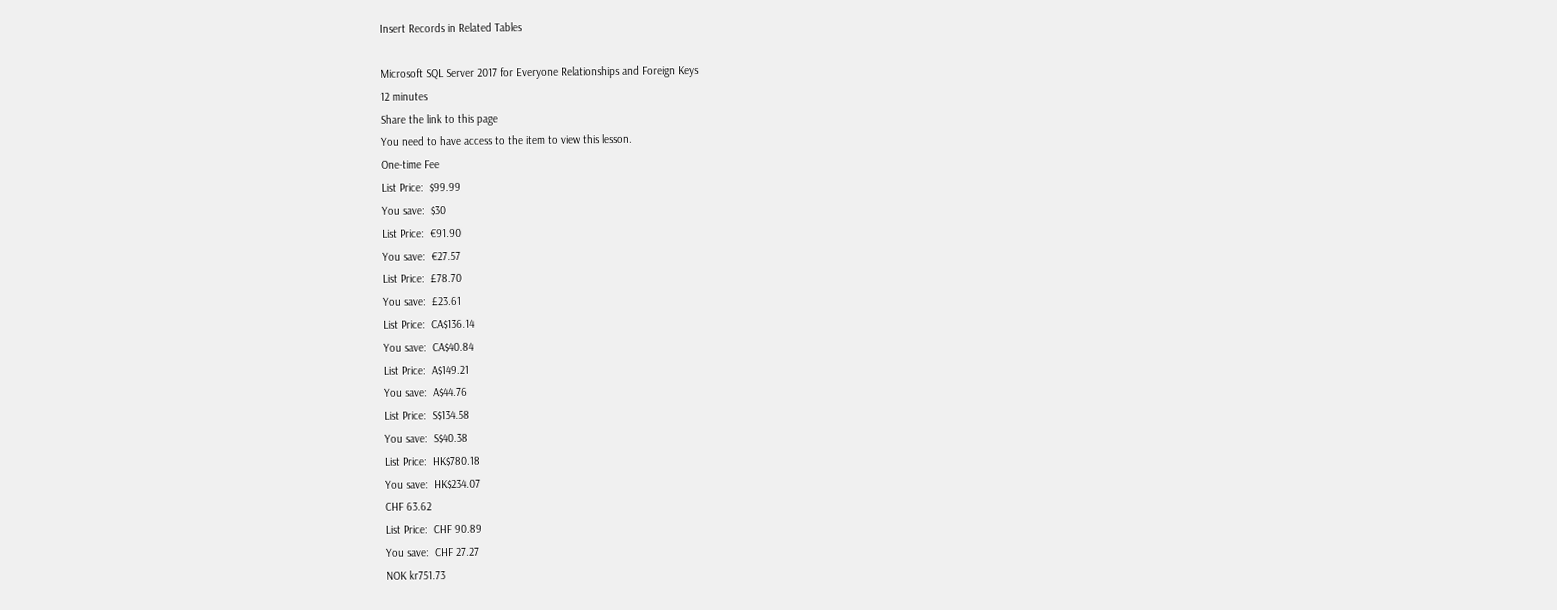Insert Records in Related Tables

Microsoft SQL Server 2017 for Everyone Relationships and Foreign Keys
12 minutes
Share the link to this page
You need to have access to the item to view this lesson.
One-time Fee
List Price:  $99.99
You save:  $30
List Price:  €91.90
You save:  €27.57
List Price:  £78.70
You save:  £23.61
List Price:  CA$136.14
You save:  CA$40.84
List Price:  A$149.21
You save:  A$44.76
List Price:  S$134.58
You save:  S$40.38
List Price:  HK$780.18
You save:  HK$234.07
CHF 63.62
List Price:  CHF 90.89
You save:  CHF 27.27
NOK kr751.73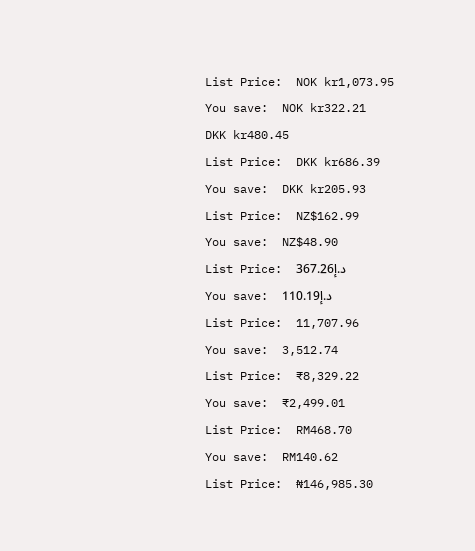List Price:  NOK kr1,073.95
You save:  NOK kr322.21
DKK kr480.45
List Price:  DKK kr686.39
You save:  DKK kr205.93
List Price:  NZ$162.99
You save:  NZ$48.90
List Price:  د.إ367.26
You save:  د.إ110.19
List Price:  11,707.96
You save:  3,512.74
List Price:  ₹8,329.22
You save:  ₹2,499.01
List Price:  RM468.70
You save:  RM140.62
List Price:  ₦146,985.30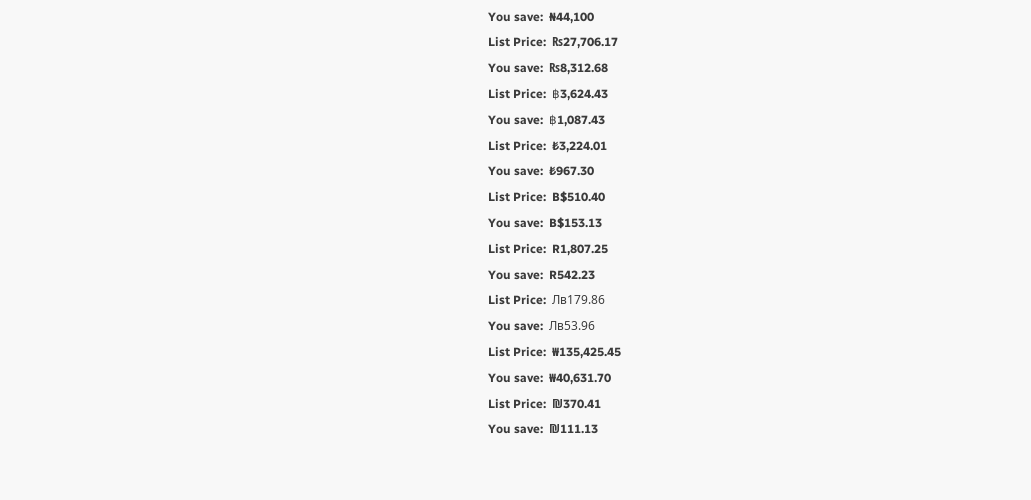You save:  ₦44,100
List Price:  ₨27,706.17
You save:  ₨8,312.68
List Price:  ฿3,624.43
You save:  ฿1,087.43
List Price:  ₺3,224.01
You save:  ₺967.30
List Price:  B$510.40
You save:  B$153.13
List Price:  R1,807.25
You save:  R542.23
List Price:  Лв179.86
You save:  Лв53.96
List Price:  ₩135,425.45
You save:  ₩40,631.70
List Price:  ₪370.41
You save:  ₪111.13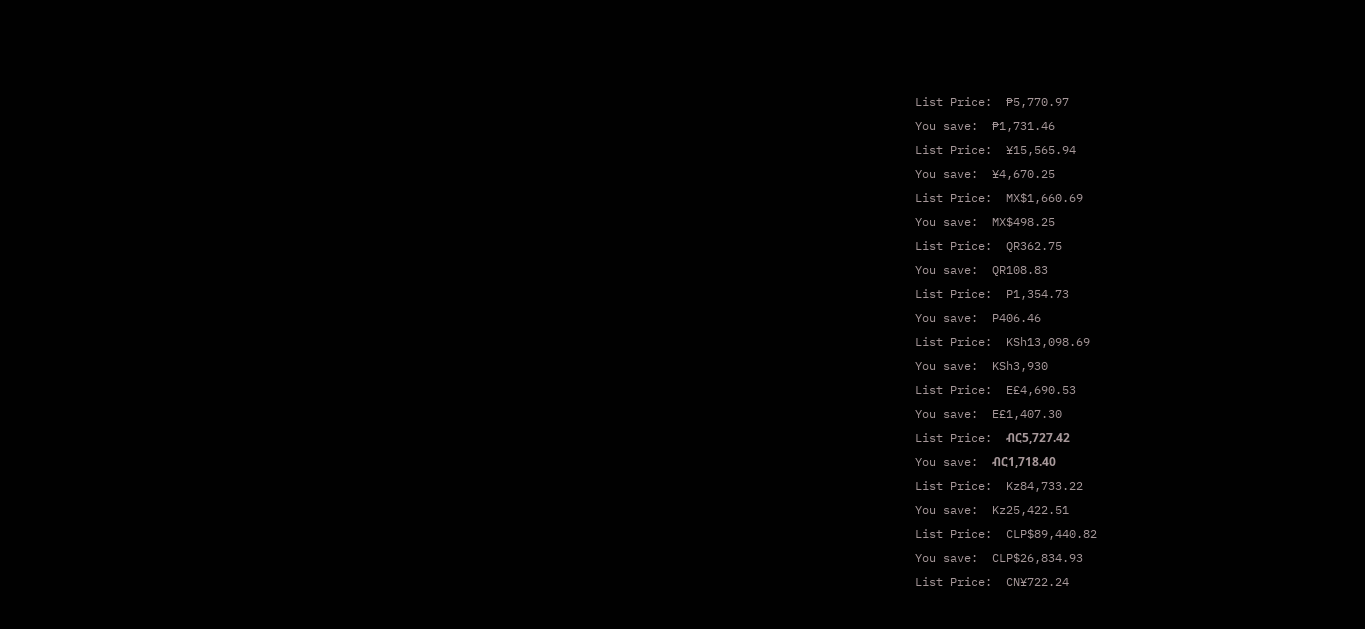List Price:  ₱5,770.97
You save:  ₱1,731.46
List Price:  ¥15,565.94
You save:  ¥4,670.25
List Price:  MX$1,660.69
You save:  MX$498.25
List Price:  QR362.75
You save:  QR108.83
List Price:  P1,354.73
You save:  P406.46
List Price:  KSh13,098.69
You save:  KSh3,930
List Price:  E£4,690.53
You save:  E£1,407.30
List Price:  ብር5,727.42
You save:  ብር1,718.40
List Price:  Kz84,733.22
You save:  Kz25,422.51
List Price:  CLP$89,440.82
You save:  CLP$26,834.93
List Price:  CN¥722.24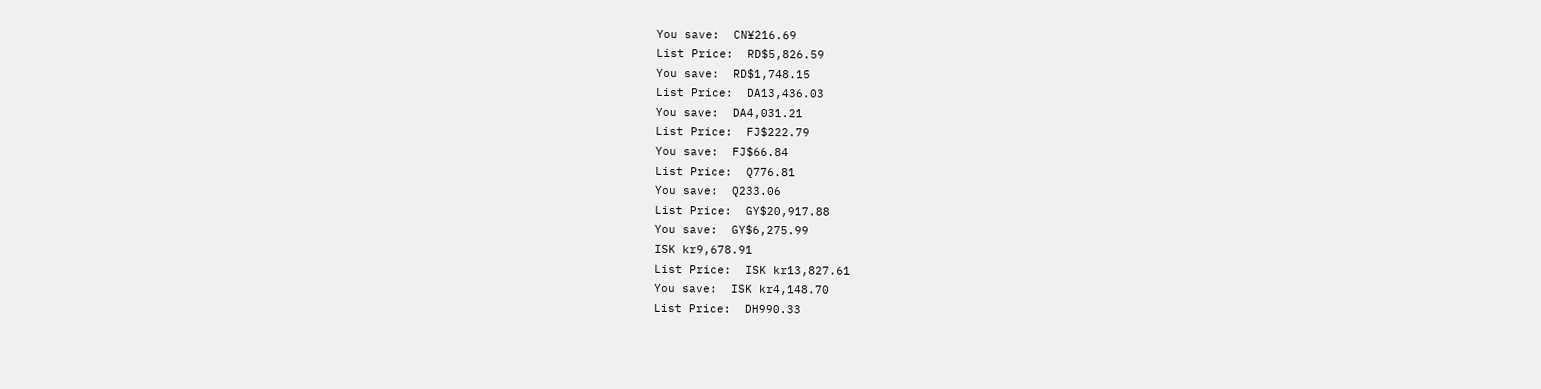You save:  CN¥216.69
List Price:  RD$5,826.59
You save:  RD$1,748.15
List Price:  DA13,436.03
You save:  DA4,031.21
List Price:  FJ$222.79
You save:  FJ$66.84
List Price:  Q776.81
You save:  Q233.06
List Price:  GY$20,917.88
You save:  GY$6,275.99
ISK kr9,678.91
List Price:  ISK kr13,827.61
You save:  ISK kr4,148.70
List Price:  DH990.33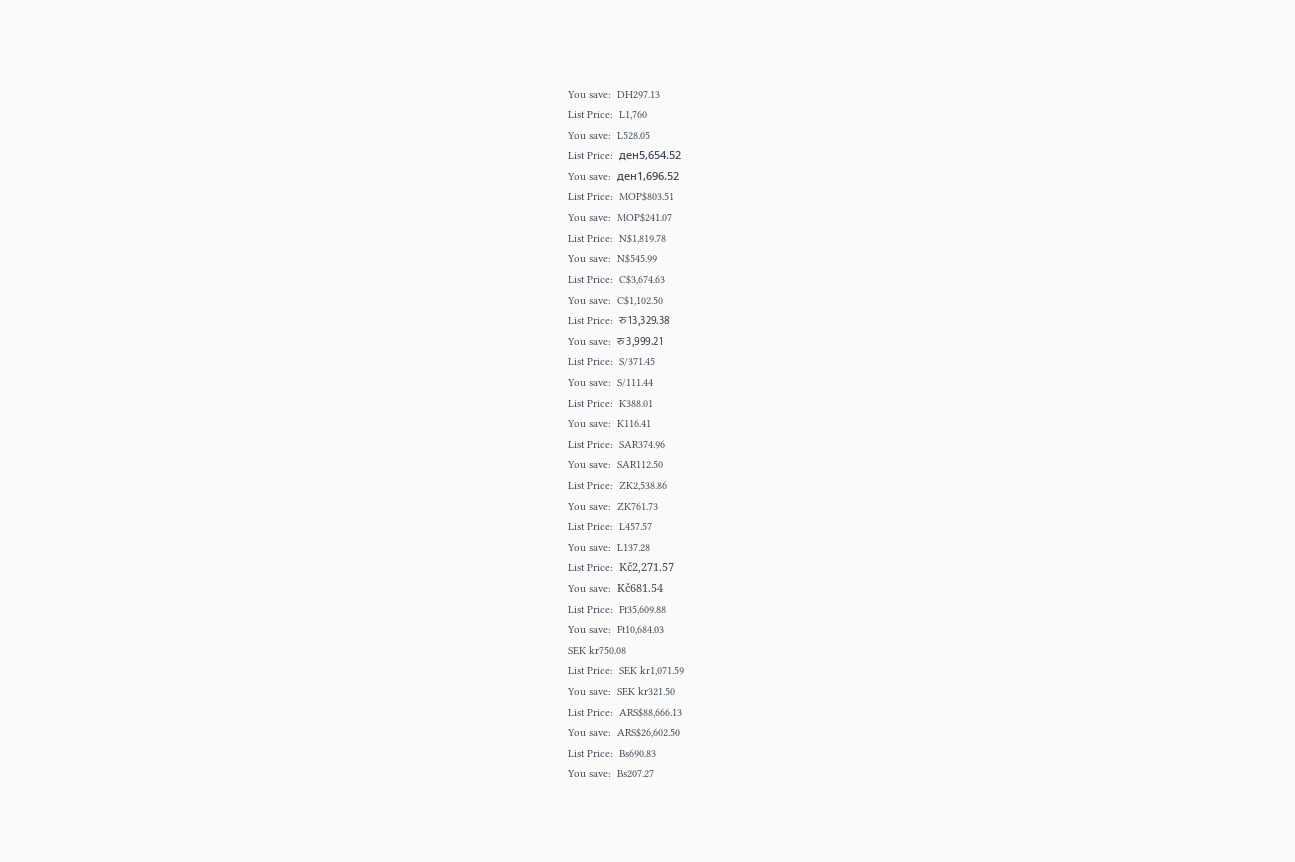You save:  DH297.13
List Price:  L1,760
You save:  L528.05
List Price:  ден5,654.52
You save:  ден1,696.52
List Price:  MOP$803.51
You save:  MOP$241.07
List Price:  N$1,819.78
You save:  N$545.99
List Price:  C$3,674.63
You save:  C$1,102.50
List Price:  रु13,329.38
You save:  रु3,999.21
List Price:  S/371.45
You save:  S/111.44
List Price:  K388.01
You save:  K116.41
List Price:  SAR374.96
You save:  SAR112.50
List Price:  ZK2,538.86
You save:  ZK761.73
List Price:  L457.57
You save:  L137.28
List Price:  Kč2,271.57
You save:  Kč681.54
List Price:  Ft35,609.88
You save:  Ft10,684.03
SEK kr750.08
List Price:  SEK kr1,071.59
You save:  SEK kr321.50
List Price:  ARS$88,666.13
You save:  ARS$26,602.50
List Price:  Bs690.83
You save:  Bs207.27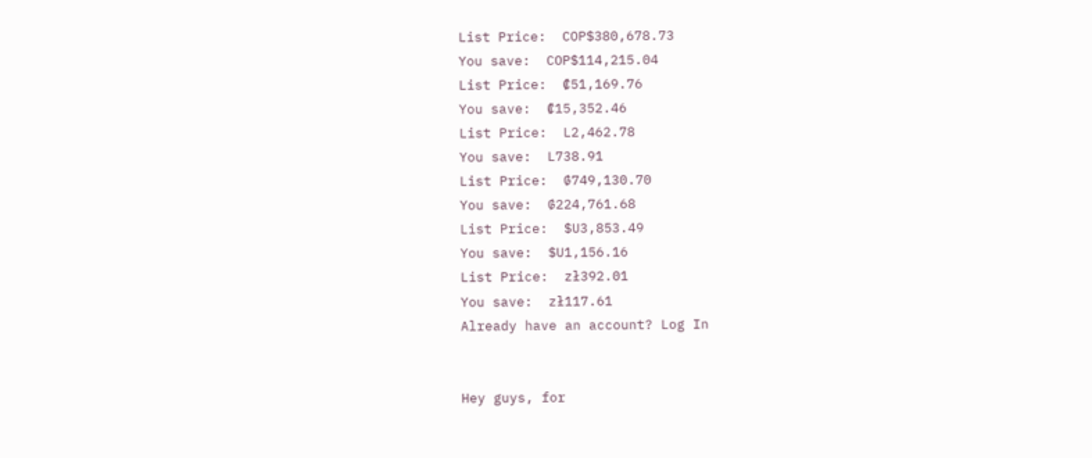List Price:  COP$380,678.73
You save:  COP$114,215.04
List Price:  ₡51,169.76
You save:  ₡15,352.46
List Price:  L2,462.78
You save:  L738.91
List Price:  ₲749,130.70
You save:  ₲224,761.68
List Price:  $U3,853.49
You save:  $U1,156.16
List Price:  zł392.01
You save:  zł117.61
Already have an account? Log In


Hey guys, for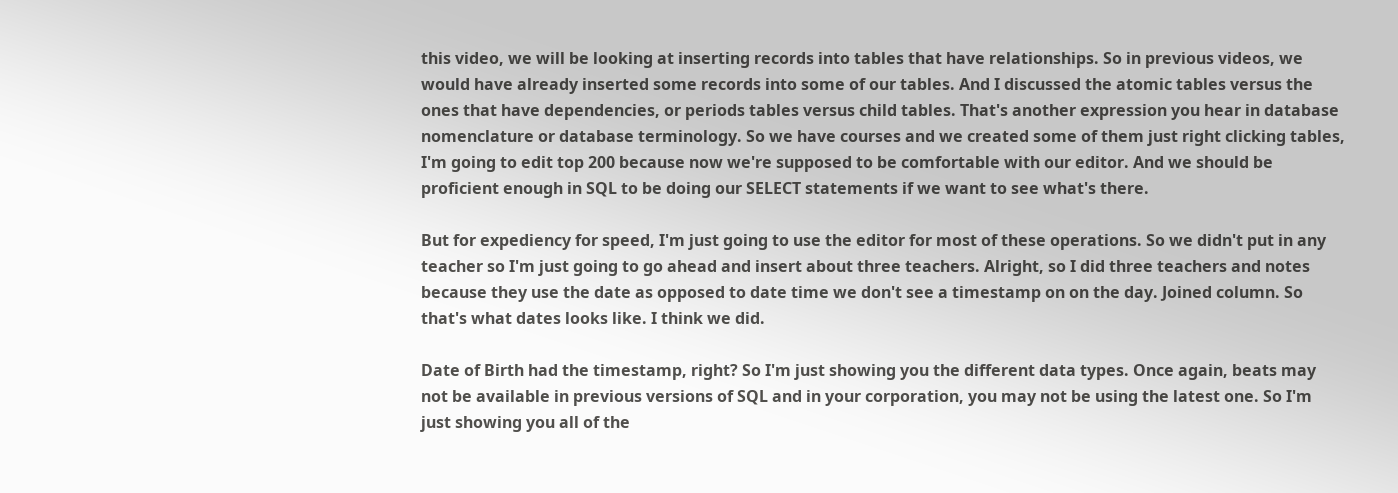this video, we will be looking at inserting records into tables that have relationships. So in previous videos, we would have already inserted some records into some of our tables. And I discussed the atomic tables versus the ones that have dependencies, or periods tables versus child tables. That's another expression you hear in database nomenclature or database terminology. So we have courses and we created some of them just right clicking tables, I'm going to edit top 200 because now we're supposed to be comfortable with our editor. And we should be proficient enough in SQL to be doing our SELECT statements if we want to see what's there.

But for expediency for speed, I'm just going to use the editor for most of these operations. So we didn't put in any teacher so I'm just going to go ahead and insert about three teachers. Alright, so I did three teachers and notes because they use the date as opposed to date time we don't see a timestamp on on the day. Joined column. So that's what dates looks like. I think we did.

Date of Birth had the timestamp, right? So I'm just showing you the different data types. Once again, beats may not be available in previous versions of SQL and in your corporation, you may not be using the latest one. So I'm just showing you all of the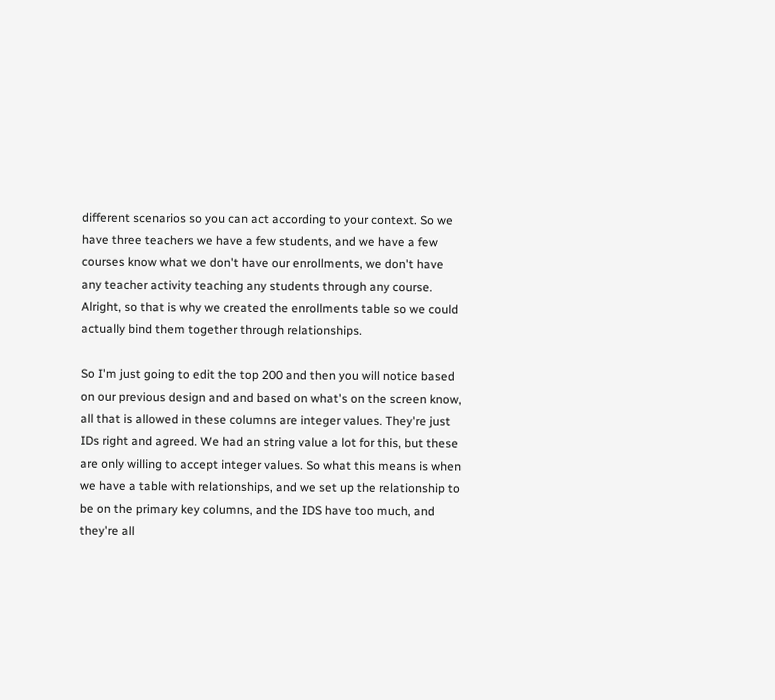different scenarios so you can act according to your context. So we have three teachers we have a few students, and we have a few courses know what we don't have our enrollments, we don't have any teacher activity teaching any students through any course. Alright, so that is why we created the enrollments table so we could actually bind them together through relationships.

So I'm just going to edit the top 200 and then you will notice based on our previous design and and based on what's on the screen know, all that is allowed in these columns are integer values. They're just IDs right and agreed. We had an string value a lot for this, but these are only willing to accept integer values. So what this means is when we have a table with relationships, and we set up the relationship to be on the primary key columns, and the IDS have too much, and they're all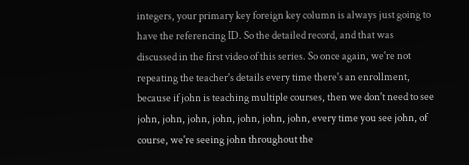integers, your primary key foreign key column is always just going to have the referencing ID. So the detailed record, and that was discussed in the first video of this series. So once again, we're not repeating the teacher's details every time there's an enrollment, because if john is teaching multiple courses, then we don't need to see john, john, john, john, john, john, john, every time you see john, of course, we're seeing john throughout the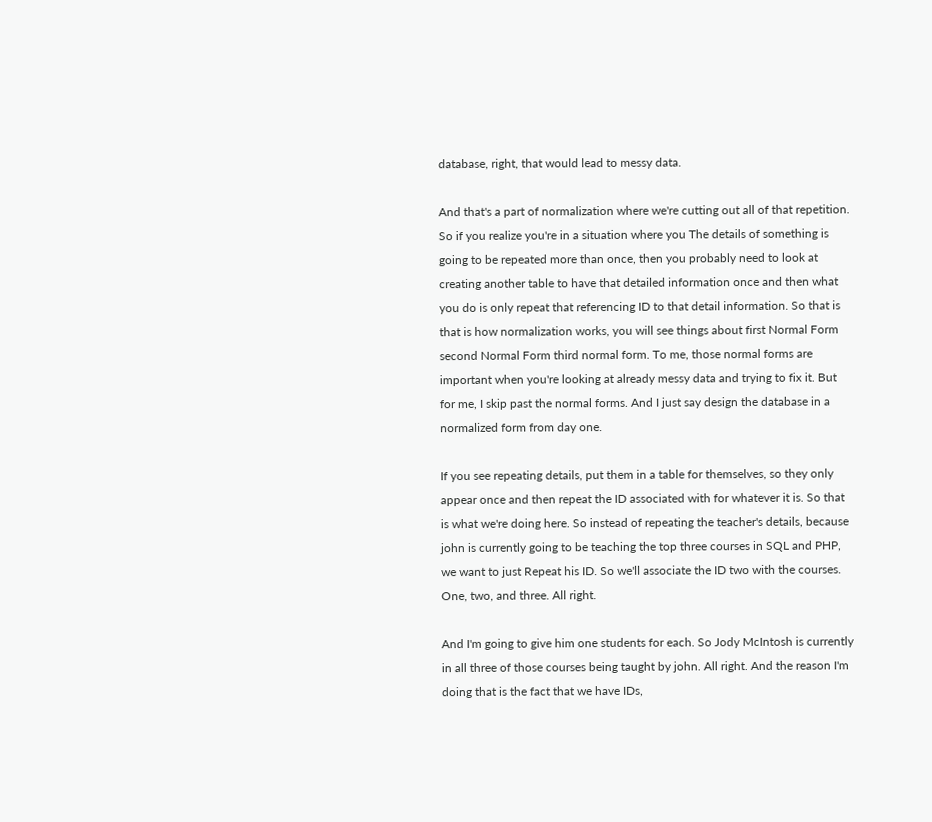database, right, that would lead to messy data.

And that's a part of normalization where we're cutting out all of that repetition. So if you realize you're in a situation where you The details of something is going to be repeated more than once, then you probably need to look at creating another table to have that detailed information once and then what you do is only repeat that referencing ID to that detail information. So that is that is how normalization works, you will see things about first Normal Form second Normal Form third normal form. To me, those normal forms are important when you're looking at already messy data and trying to fix it. But for me, I skip past the normal forms. And I just say design the database in a normalized form from day one.

If you see repeating details, put them in a table for themselves, so they only appear once and then repeat the ID associated with for whatever it is. So that is what we're doing here. So instead of repeating the teacher's details, because john is currently going to be teaching the top three courses in SQL and PHP, we want to just Repeat his ID. So we'll associate the ID two with the courses. One, two, and three. All right.

And I'm going to give him one students for each. So Jody McIntosh is currently in all three of those courses being taught by john. All right. And the reason I'm doing that is the fact that we have IDs,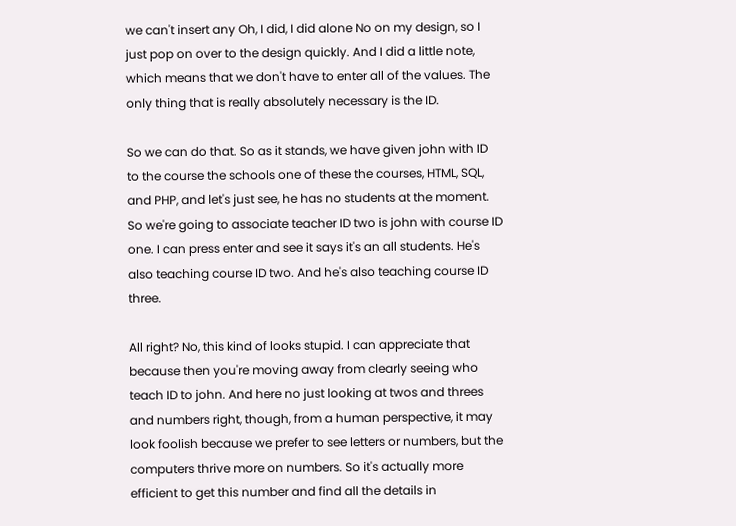we can't insert any Oh, I did, I did alone No on my design, so I just pop on over to the design quickly. And I did a little note, which means that we don't have to enter all of the values. The only thing that is really absolutely necessary is the ID.

So we can do that. So as it stands, we have given john with ID to the course the schools one of these the courses, HTML, SQL, and PHP, and let's just see, he has no students at the moment. So we're going to associate teacher ID two is john with course ID one. I can press enter and see it says it's an all students. He's also teaching course ID two. And he's also teaching course ID three.

All right? No, this kind of looks stupid. I can appreciate that because then you're moving away from clearly seeing who teach ID to john. And here no just looking at twos and threes and numbers right, though, from a human perspective, it may look foolish because we prefer to see letters or numbers, but the computers thrive more on numbers. So it's actually more efficient to get this number and find all the details in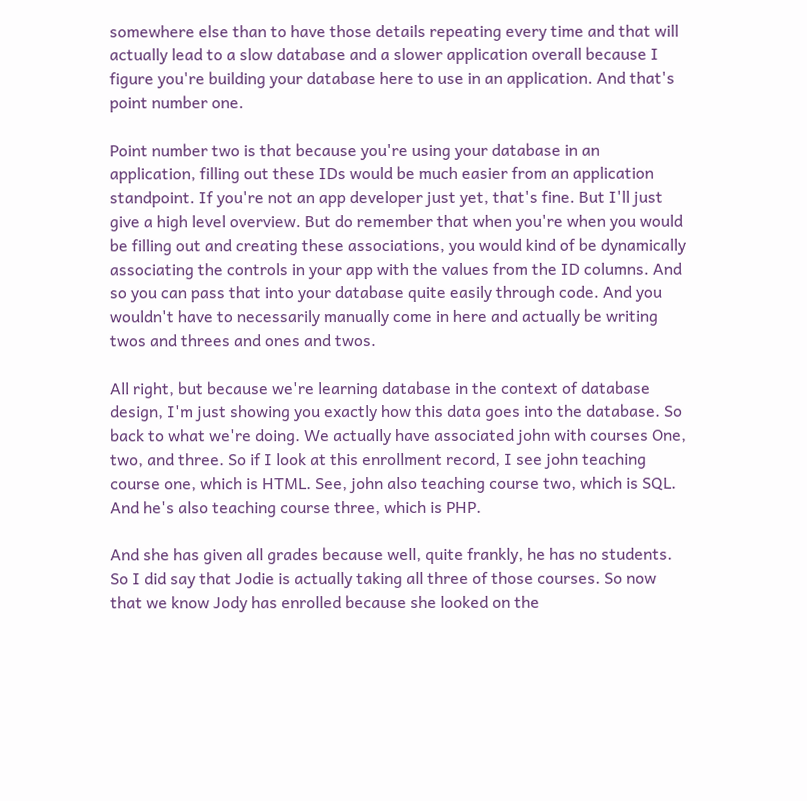somewhere else than to have those details repeating every time and that will actually lead to a slow database and a slower application overall because I figure you're building your database here to use in an application. And that's point number one.

Point number two is that because you're using your database in an application, filling out these IDs would be much easier from an application standpoint. If you're not an app developer just yet, that's fine. But I'll just give a high level overview. But do remember that when you're when you would be filling out and creating these associations, you would kind of be dynamically associating the controls in your app with the values from the ID columns. And so you can pass that into your database quite easily through code. And you wouldn't have to necessarily manually come in here and actually be writing twos and threes and ones and twos.

All right, but because we're learning database in the context of database design, I'm just showing you exactly how this data goes into the database. So back to what we're doing. We actually have associated john with courses One, two, and three. So if I look at this enrollment record, I see john teaching course one, which is HTML. See, john also teaching course two, which is SQL. And he's also teaching course three, which is PHP.

And she has given all grades because well, quite frankly, he has no students. So I did say that Jodie is actually taking all three of those courses. So now that we know Jody has enrolled because she looked on the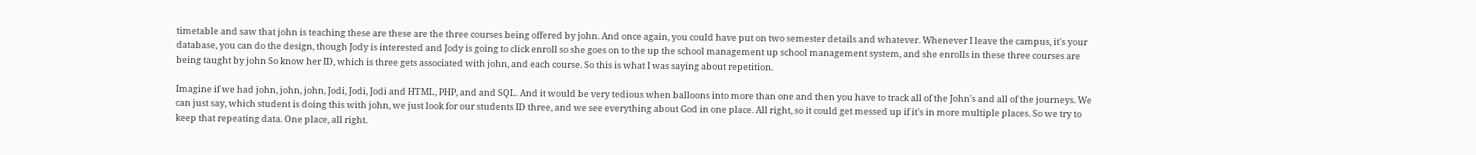timetable and saw that john is teaching these are these are the three courses being offered by john. And once again, you could have put on two semester details and whatever. Whenever I leave the campus, it's your database, you can do the design, though Jody is interested and Jody is going to click enroll so she goes on to the up the school management up school management system, and she enrolls in these three courses are being taught by john So know her ID, which is three gets associated with john, and each course. So this is what I was saying about repetition.

Imagine if we had john, john, john, Jodi, Jodi, Jodi and HTML, PHP, and and SQL. And it would be very tedious when balloons into more than one and then you have to track all of the John's and all of the journeys. We can just say, which student is doing this with john, we just look for our students ID three, and we see everything about God in one place. All right, so it could get messed up if it's in more multiple places. So we try to keep that repeating data. One place, all right.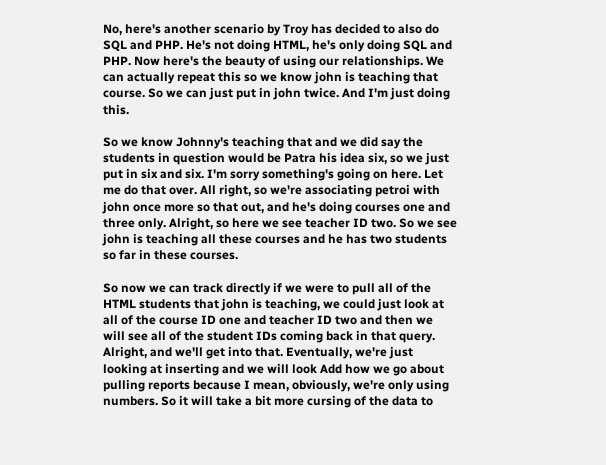No, here's another scenario by Troy has decided to also do SQL and PHP. He's not doing HTML, he's only doing SQL and PHP. Now here's the beauty of using our relationships. We can actually repeat this so we know john is teaching that course. So we can just put in john twice. And I'm just doing this.

So we know Johnny's teaching that and we did say the students in question would be Patra his idea six, so we just put in six and six. I'm sorry something's going on here. Let me do that over. All right, so we're associating petroi with john once more so that out, and he's doing courses one and three only. Alright, so here we see teacher ID two. So we see john is teaching all these courses and he has two students so far in these courses.

So now we can track directly if we were to pull all of the HTML students that john is teaching, we could just look at all of the course ID one and teacher ID two and then we will see all of the student IDs coming back in that query. Alright, and we'll get into that. Eventually, we're just looking at inserting and we will look Add how we go about pulling reports because I mean, obviously, we're only using numbers. So it will take a bit more cursing of the data to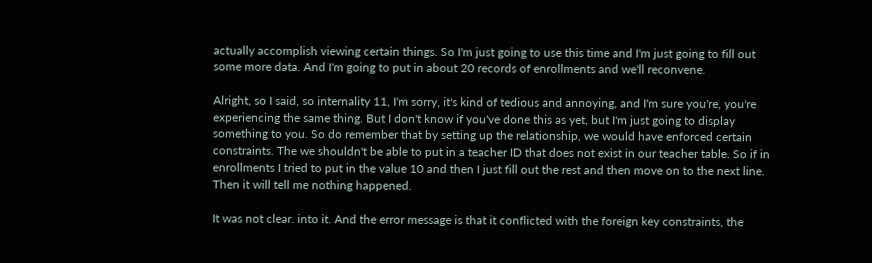actually accomplish viewing certain things. So I'm just going to use this time and I'm just going to fill out some more data. And I'm going to put in about 20 records of enrollments and we'll reconvene.

Alright, so I said, so internality 11, I'm sorry, it's kind of tedious and annoying, and I'm sure you're, you're experiencing the same thing. But I don't know if you've done this as yet, but I'm just going to display something to you. So do remember that by setting up the relationship, we would have enforced certain constraints. The we shouldn't be able to put in a teacher ID that does not exist in our teacher table. So if in enrollments I tried to put in the value 10 and then I just fill out the rest and then move on to the next line. Then it will tell me nothing happened.

It was not clear. into it. And the error message is that it conflicted with the foreign key constraints, the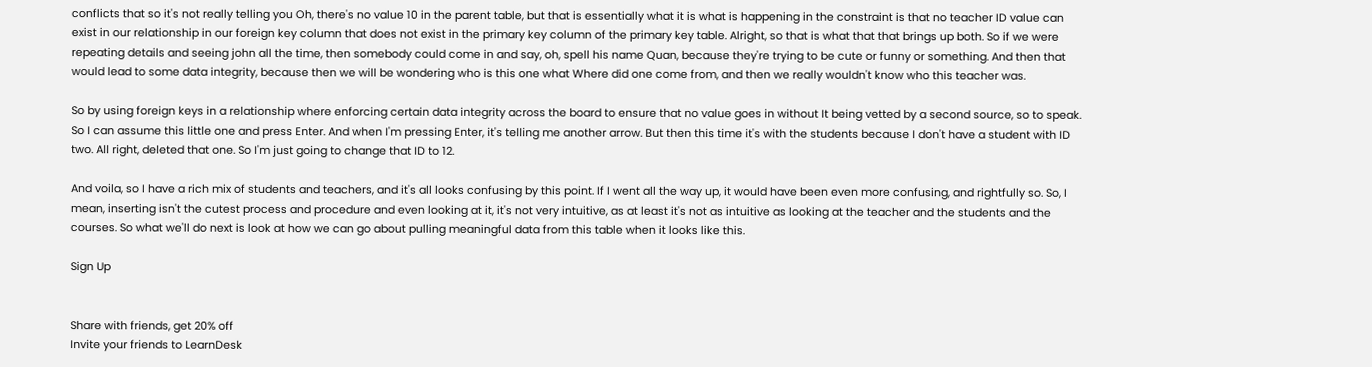conflicts that so it's not really telling you Oh, there's no value 10 in the parent table, but that is essentially what it is what is happening in the constraint is that no teacher ID value can exist in our relationship in our foreign key column that does not exist in the primary key column of the primary key table. Alright, so that is what that that brings up both. So if we were repeating details and seeing john all the time, then somebody could come in and say, oh, spell his name Quan, because they're trying to be cute or funny or something. And then that would lead to some data integrity, because then we will be wondering who is this one what Where did one come from, and then we really wouldn't know who this teacher was.

So by using foreign keys in a relationship where enforcing certain data integrity across the board to ensure that no value goes in without It being vetted by a second source, so to speak. So I can assume this little one and press Enter. And when I'm pressing Enter, it's telling me another arrow. But then this time it's with the students because I don't have a student with ID two. All right, deleted that one. So I'm just going to change that ID to 12.

And voila, so I have a rich mix of students and teachers, and it's all looks confusing by this point. If I went all the way up, it would have been even more confusing, and rightfully so. So, I mean, inserting isn't the cutest process and procedure and even looking at it, it's not very intuitive, as at least it's not as intuitive as looking at the teacher and the students and the courses. So what we'll do next is look at how we can go about pulling meaningful data from this table when it looks like this.

Sign Up


Share with friends, get 20% off
Invite your friends to LearnDesk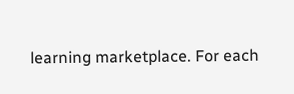learning marketplace. For each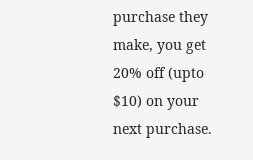purchase they make, you get 20% off (upto $10) on your next purchase.